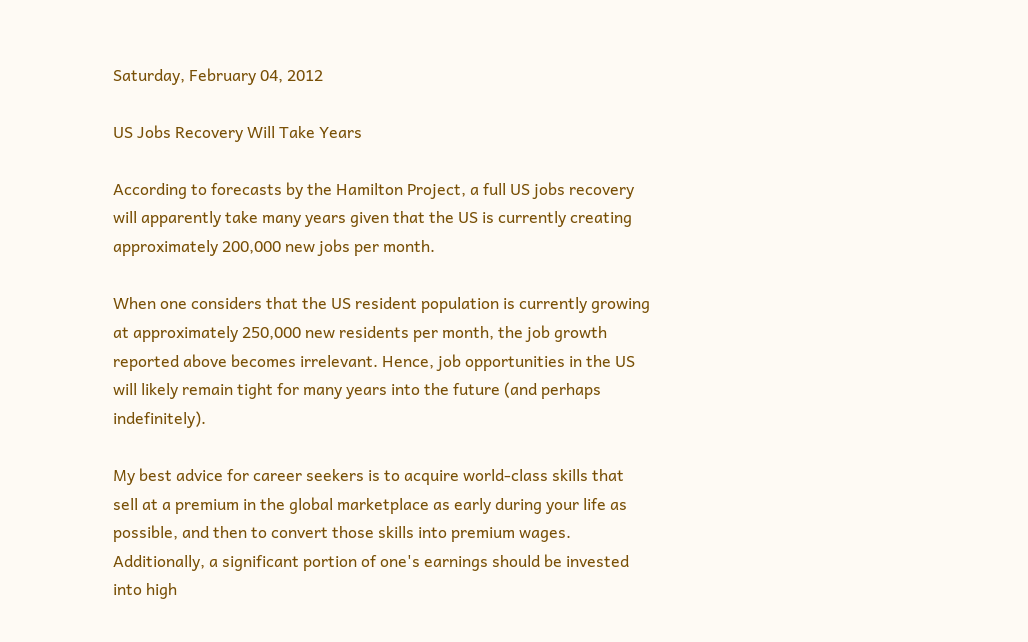Saturday, February 04, 2012

US Jobs Recovery Will Take Years

According to forecasts by the Hamilton Project, a full US jobs recovery will apparently take many years given that the US is currently creating approximately 200,000 new jobs per month.

When one considers that the US resident population is currently growing at approximately 250,000 new residents per month, the job growth reported above becomes irrelevant. Hence, job opportunities in the US will likely remain tight for many years into the future (and perhaps indefinitely).

My best advice for career seekers is to acquire world-class skills that sell at a premium in the global marketplace as early during your life as possible, and then to convert those skills into premium wages. Additionally, a significant portion of one's earnings should be invested into high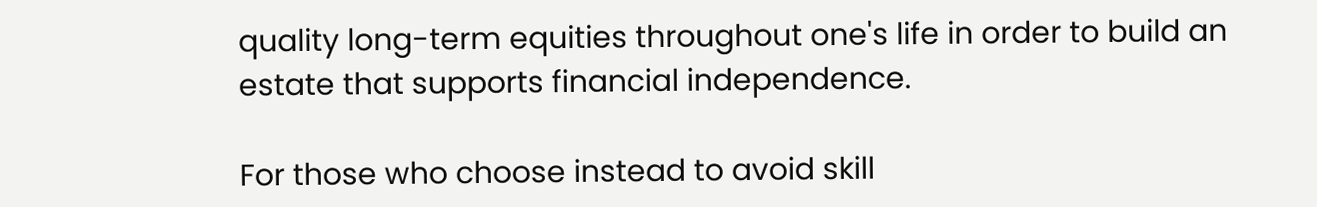quality long-term equities throughout one's life in order to build an estate that supports financial independence.

For those who choose instead to avoid skill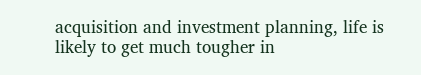acquisition and investment planning, life is likely to get much tougher in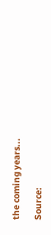the coming years...

Source: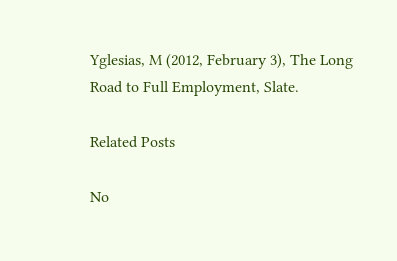Yglesias, M (2012, February 3), The Long Road to Full Employment, Slate.

Related Posts

No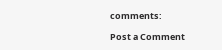comments:

Post a Comment